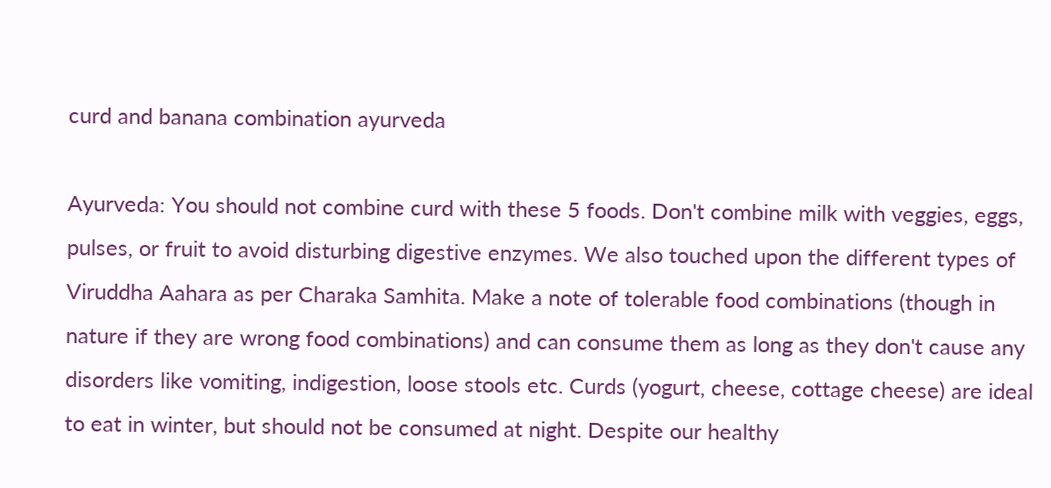curd and banana combination ayurveda

Ayurveda: You should not combine curd with these 5 foods. Don't combine milk with veggies, eggs, pulses, or fruit to avoid disturbing digestive enzymes. We also touched upon the different types of Viruddha Aahara as per Charaka Samhita. Make a note of tolerable food combinations (though in nature if they are wrong food combinations) and can consume them as long as they don't cause any disorders like vomiting, indigestion, loose stools etc. Curds (yogurt, cheese, cottage cheese) are ideal to eat in winter, but should not be consumed at night. Despite our healthy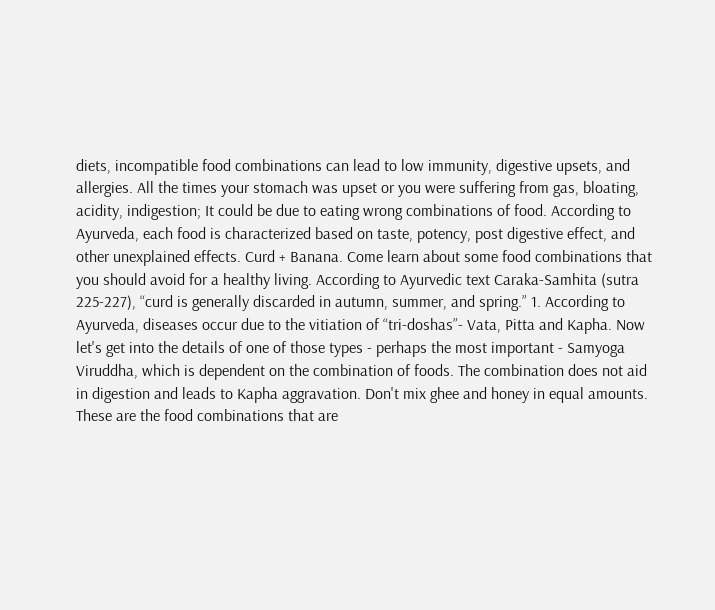diets, incompatible food combinations can lead to low immunity, digestive upsets, and allergies. All the times your stomach was upset or you were suffering from gas, bloating, acidity, indigestion; It could be due to eating wrong combinations of food. According to Ayurveda, each food is characterized based on taste, potency, post digestive effect, and other unexplained effects. Curd + Banana. Come learn about some food combinations that you should avoid for a healthy living. According to Ayurvedic text Caraka-Samhita (sutra 225-227), “curd is generally discarded in autumn, summer, and spring.” 1. According to Ayurveda, diseases occur due to the vitiation of “tri-doshas”- Vata, Pitta and Kapha. Now let's get into the details of one of those types - perhaps the most important - Samyoga Viruddha, which is dependent on the combination of foods. The combination does not aid in digestion and leads to Kapha aggravation. Don't mix ghee and honey in equal amounts. These are the food combinations that are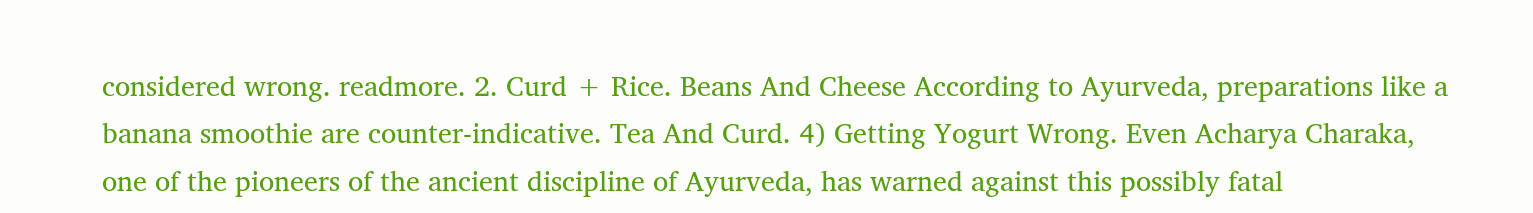considered wrong. readmore. 2. Curd + Rice. Beans And Cheese According to Ayurveda, preparations like a banana smoothie are counter-indicative. Tea And Curd. 4) Getting Yogurt Wrong. Even Acharya Charaka, one of the pioneers of the ancient discipline of Ayurveda, has warned against this possibly fatal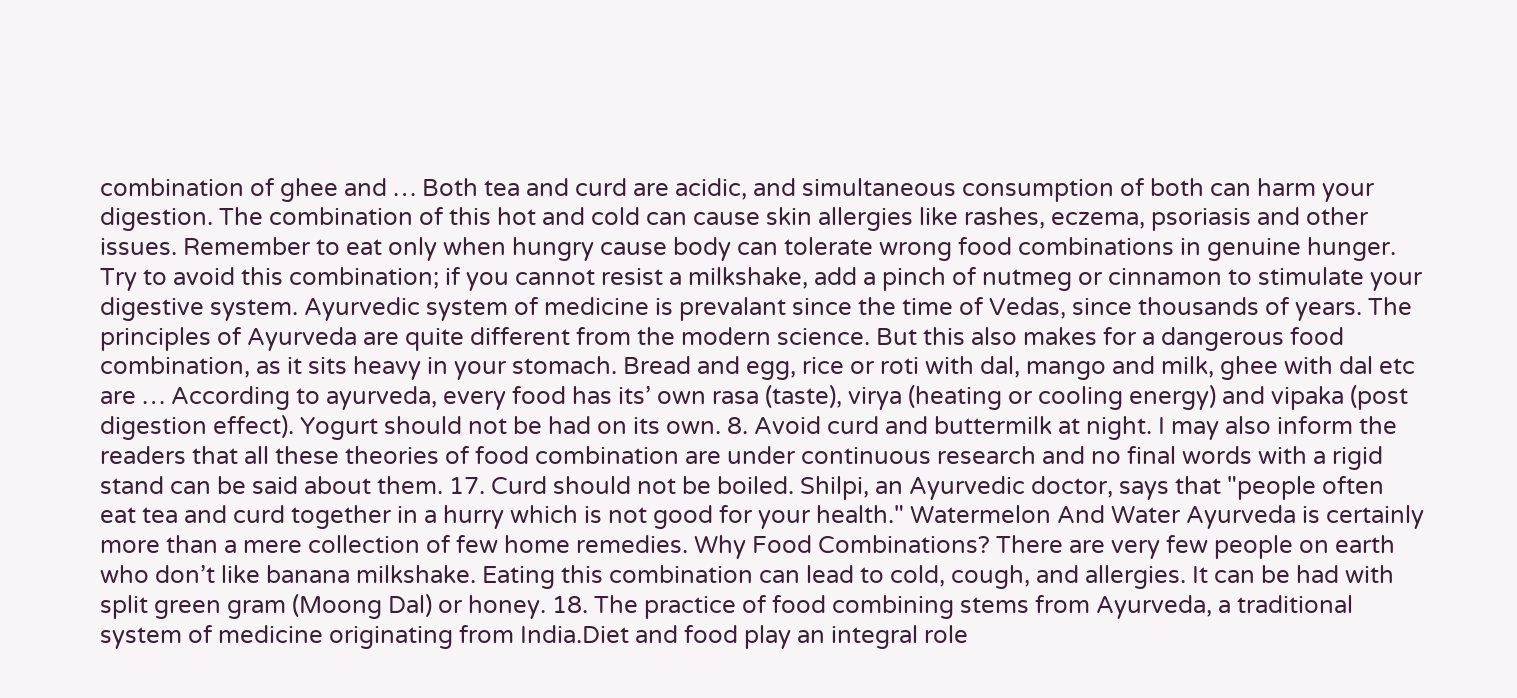combination of ghee and … Both tea and curd are acidic, and simultaneous consumption of both can harm your digestion. The combination of this hot and cold can cause skin allergies like rashes, eczema, psoriasis and other issues. Remember to eat only when hungry cause body can tolerate wrong food combinations in genuine hunger. Try to avoid this combination; if you cannot resist a milkshake, add a pinch of nutmeg or cinnamon to stimulate your digestive system. Ayurvedic system of medicine is prevalant since the time of Vedas, since thousands of years. The principles of Ayurveda are quite different from the modern science. But this also makes for a dangerous food combination, as it sits heavy in your stomach. Bread and egg, rice or roti with dal, mango and milk, ghee with dal etc are … According to ayurveda, every food has its’ own rasa (taste), virya (heating or cooling energy) and vipaka (post digestion effect). Yogurt should not be had on its own. 8. Avoid curd and buttermilk at night. I may also inform the readers that all these theories of food combination are under continuous research and no final words with a rigid stand can be said about them. 17. Curd should not be boiled. Shilpi, an Ayurvedic doctor, says that "people often eat tea and curd together in a hurry which is not good for your health." Watermelon And Water Ayurveda is certainly more than a mere collection of few home remedies. Why Food Combinations? There are very few people on earth who don’t like banana milkshake. Eating this combination can lead to cold, cough, and allergies. It can be had with split green gram (Moong Dal) or honey. 18. The practice of food combining stems from Ayurveda, a traditional system of medicine originating from India.Diet and food play an integral role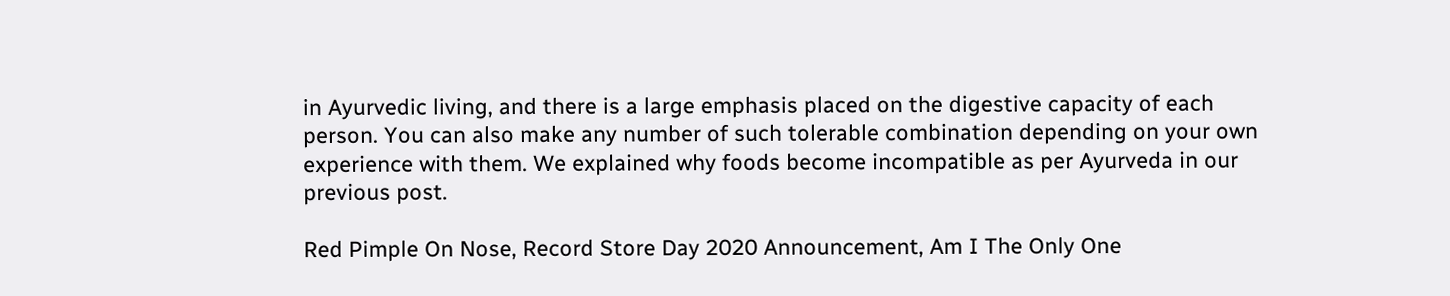in Ayurvedic living, and there is a large emphasis placed on the digestive capacity of each person. You can also make any number of such tolerable combination depending on your own experience with them. We explained why foods become incompatible as per Ayurveda in our previous post.

Red Pimple On Nose, Record Store Day 2020 Announcement, Am I The Only One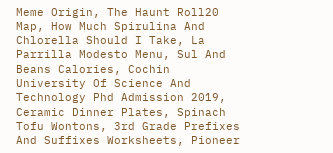Meme Origin, The Haunt Roll20 Map, How Much Spirulina And Chlorella Should I Take, La Parrilla Modesto Menu, Sul And Beans Calories, Cochin University Of Science And Technology Phd Admission 2019, Ceramic Dinner Plates, Spinach Tofu Wontons, 3rd Grade Prefixes And Suffixes Worksheets, Pioneer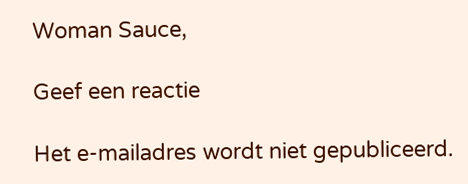Woman Sauce,

Geef een reactie

Het e-mailadres wordt niet gepubliceerd.